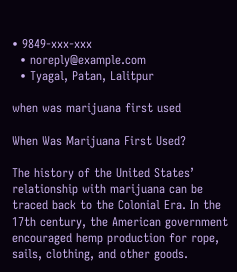• 9849-xxx-xxx
  • noreply@example.com
  • Tyagal, Patan, Lalitpur

when was marijuana first used

When Was Marijuana First Used?

The history of the United States’ relationship with marijuana can be traced back to the Colonial Era. In the 17th century, the American government encouraged hemp production for rope, sails, clothing, and other goods.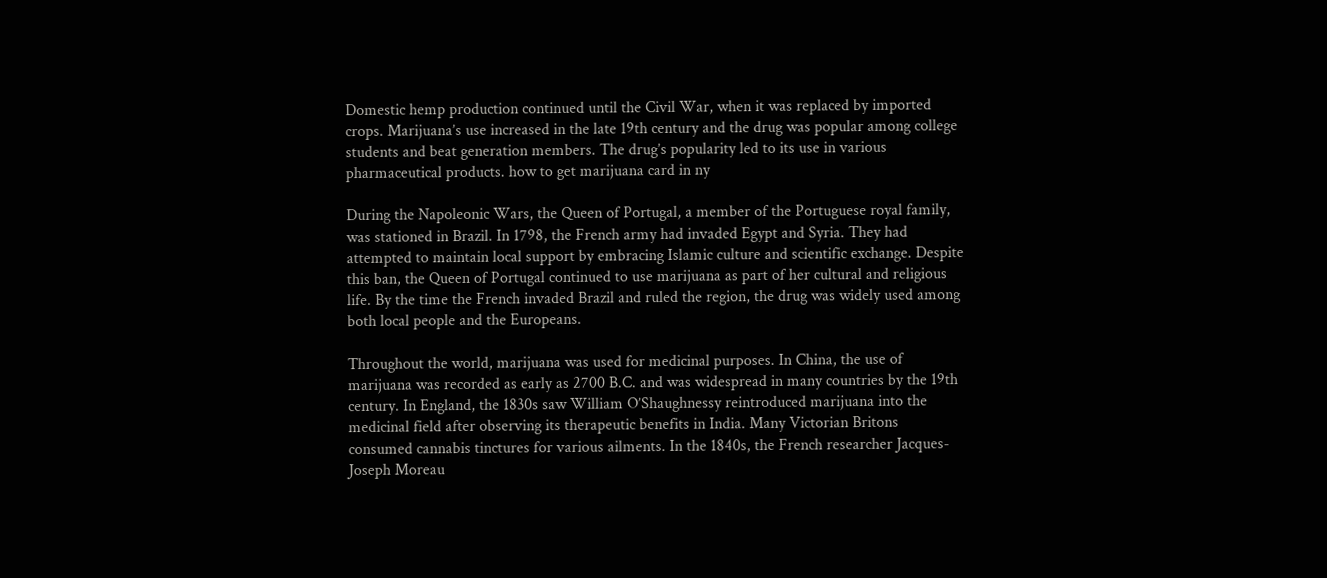Domestic hemp production continued until the Civil War, when it was replaced by imported crops. Marijuana’s use increased in the late 19th century and the drug was popular among college students and beat generation members. The drug’s popularity led to its use in various pharmaceutical products. how to get marijuana card in ny

During the Napoleonic Wars, the Queen of Portugal, a member of the Portuguese royal family, was stationed in Brazil. In 1798, the French army had invaded Egypt and Syria. They had attempted to maintain local support by embracing Islamic culture and scientific exchange. Despite this ban, the Queen of Portugal continued to use marijuana as part of her cultural and religious life. By the time the French invaded Brazil and ruled the region, the drug was widely used among both local people and the Europeans.

Throughout the world, marijuana was used for medicinal purposes. In China, the use of marijuana was recorded as early as 2700 B.C. and was widespread in many countries by the 19th century. In England, the 1830s saw William O’Shaughnessy reintroduced marijuana into the medicinal field after observing its therapeutic benefits in India. Many Victorian Britons consumed cannabis tinctures for various ailments. In the 1840s, the French researcher Jacques-Joseph Moreau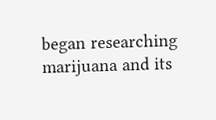began researching marijuana and its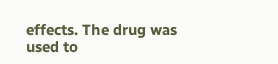effects. The drug was used to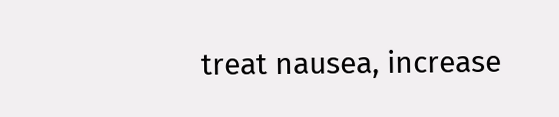treat nausea, increase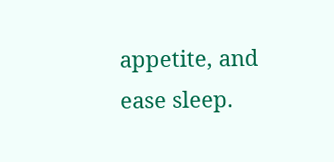appetite, and ease sleep.